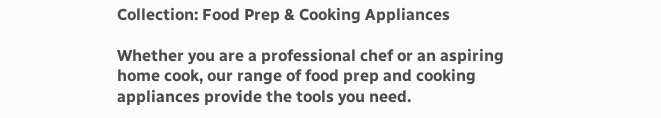Collection: Food Prep & Cooking Appliances

Whether you are a professional chef or an aspiring home cook, our range of food prep and cooking appliances provide the tools you need.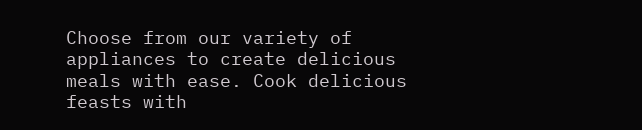Choose from our variety of appliances to create delicious meals with ease. Cook delicious feasts with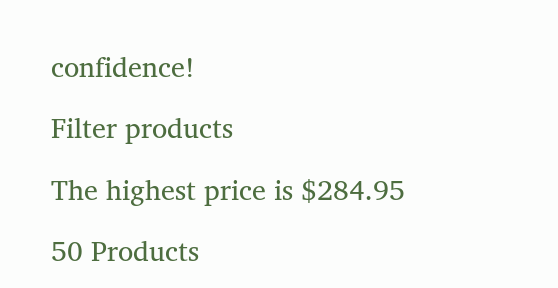confidence!

Filter products

The highest price is $284.95

50 Products